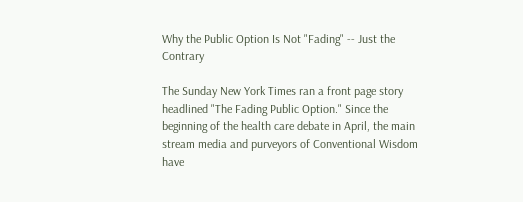Why the Public Option Is Not "Fading" -- Just the Contrary

The Sunday New York Times ran a front page story headlined "The Fading Public Option." Since the beginning of the health care debate in April, the main stream media and purveyors of Conventional Wisdom have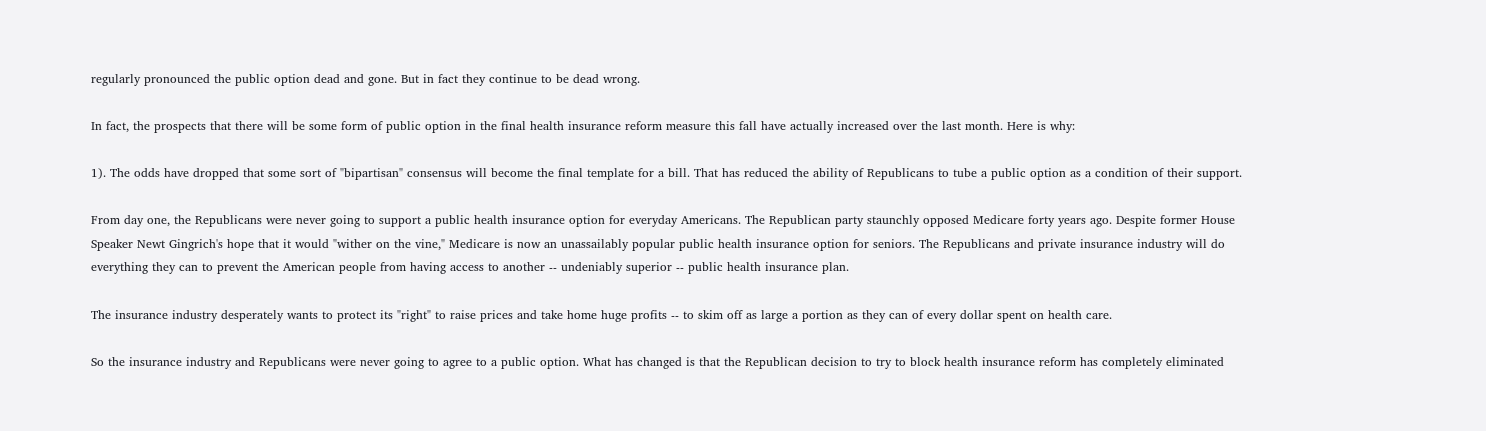regularly pronounced the public option dead and gone. But in fact they continue to be dead wrong.

In fact, the prospects that there will be some form of public option in the final health insurance reform measure this fall have actually increased over the last month. Here is why:

1). The odds have dropped that some sort of "bipartisan" consensus will become the final template for a bill. That has reduced the ability of Republicans to tube a public option as a condition of their support.

From day one, the Republicans were never going to support a public health insurance option for everyday Americans. The Republican party staunchly opposed Medicare forty years ago. Despite former House Speaker Newt Gingrich's hope that it would "wither on the vine," Medicare is now an unassailably popular public health insurance option for seniors. The Republicans and private insurance industry will do everything they can to prevent the American people from having access to another -- undeniably superior -- public health insurance plan.

The insurance industry desperately wants to protect its "right" to raise prices and take home huge profits -- to skim off as large a portion as they can of every dollar spent on health care.

So the insurance industry and Republicans were never going to agree to a public option. What has changed is that the Republican decision to try to block health insurance reform has completely eliminated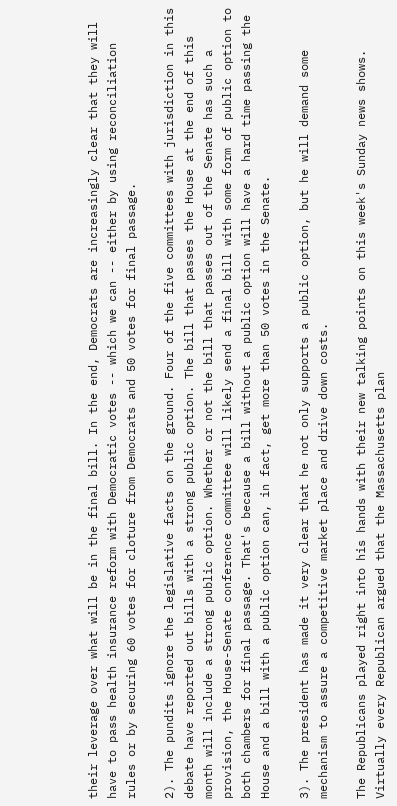their leverage over what will be in the final bill. In the end, Democrats are increasingly clear that they will have to pass health insurance reform with Democratic votes -- which we can -- either by using reconciliation rules or by securing 60 votes for cloture from Democrats and 50 votes for final passage.

2). The pundits ignore the legislative facts on the ground. Four of the five committees with jurisdiction in this debate have reported out bills with a strong public option. The bill that passes the House at the end of this month will include a strong public option. Whether or not the bill that passes out of the Senate has such a provision, the House-Senate conference committee will likely send a final bill with some form of public option to both chambers for final passage. That's because a bill without a public option will have a hard time passing the House and a bill with a public option can, in fact, get more than 50 votes in the Senate.

3). The president has made it very clear that he not only supports a public option, but he will demand some mechanism to assure a competitive market place and drive down costs.

The Republicans played right into his hands with their new talking points on this week's Sunday news shows. Virtually every Republican argued that the Massachusetts plan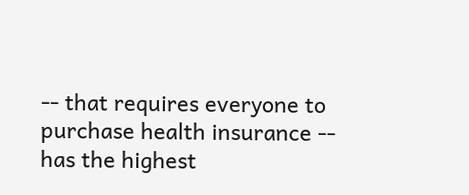-- that requires everyone to purchase health insurance -- has the highest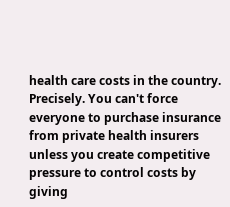health care costs in the country. Precisely. You can't force everyone to purchase insurance from private health insurers unless you create competitive pressure to control costs by giving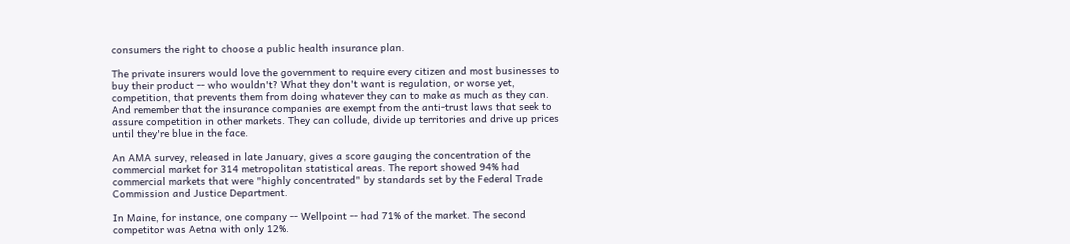consumers the right to choose a public health insurance plan.

The private insurers would love the government to require every citizen and most businesses to buy their product -- who wouldn't? What they don't want is regulation, or worse yet, competition, that prevents them from doing whatever they can to make as much as they can. And remember that the insurance companies are exempt from the anti-trust laws that seek to assure competition in other markets. They can collude, divide up territories and drive up prices until they're blue in the face.

An AMA survey, released in late January, gives a score gauging the concentration of the commercial market for 314 metropolitan statistical areas. The report showed 94% had commercial markets that were "highly concentrated" by standards set by the Federal Trade Commission and Justice Department.

In Maine, for instance, one company -- Wellpoint -- had 71% of the market. The second competitor was Aetna with only 12%.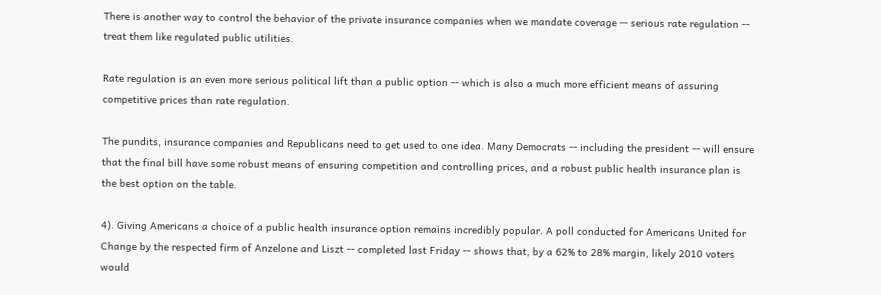There is another way to control the behavior of the private insurance companies when we mandate coverage -- serious rate regulation -- treat them like regulated public utilities.

Rate regulation is an even more serious political lift than a public option -- which is also a much more efficient means of assuring competitive prices than rate regulation.

The pundits, insurance companies and Republicans need to get used to one idea. Many Democrats -- including the president -- will ensure that the final bill have some robust means of ensuring competition and controlling prices, and a robust public health insurance plan is the best option on the table.

4). Giving Americans a choice of a public health insurance option remains incredibly popular. A poll conducted for Americans United for Change by the respected firm of Anzelone and Liszt -- completed last Friday -- shows that, by a 62% to 28% margin, likely 2010 voters would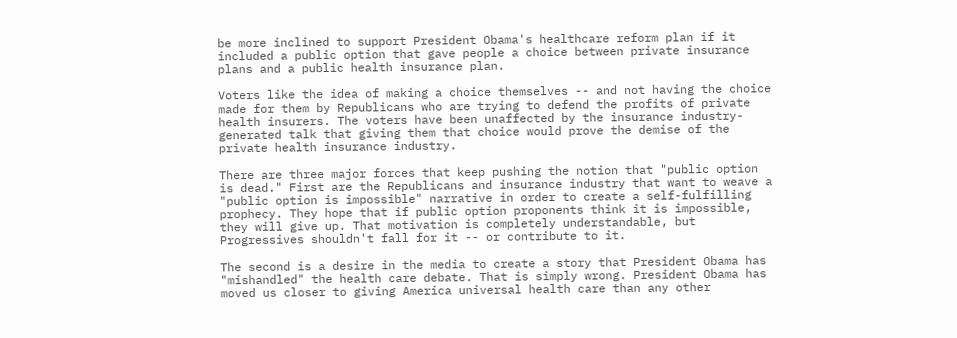be more inclined to support President Obama's healthcare reform plan if it included a public option that gave people a choice between private insurance plans and a public health insurance plan.

Voters like the idea of making a choice themselves -- and not having the choice made for them by Republicans who are trying to defend the profits of private health insurers. The voters have been unaffected by the insurance industry-generated talk that giving them that choice would prove the demise of the private health insurance industry.

There are three major forces that keep pushing the notion that "public option is dead." First are the Republicans and insurance industry that want to weave a "public option is impossible" narrative in order to create a self-fulfilling prophecy. They hope that if public option proponents think it is impossible, they will give up. That motivation is completely understandable, but Progressives shouldn't fall for it -- or contribute to it.

The second is a desire in the media to create a story that President Obama has "mishandled" the health care debate. That is simply wrong. President Obama has moved us closer to giving America universal health care than any other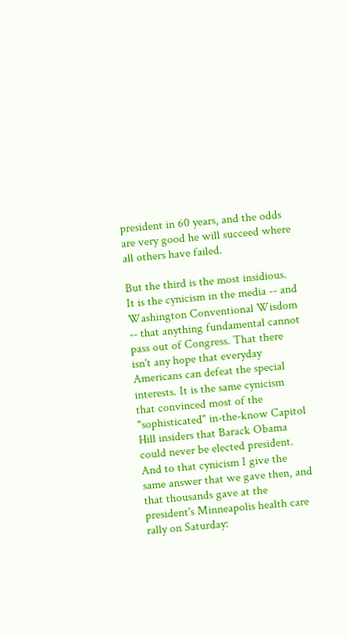president in 60 years, and the odds are very good he will succeed where all others have failed.

But the third is the most insidious. It is the cynicism in the media -- and Washington Conventional Wisdom -- that anything fundamental cannot pass out of Congress. That there isn't any hope that everyday Americans can defeat the special interests. It is the same cynicism that convinced most of the "sophisticated" in-the-know Capitol Hill insiders that Barack Obama could never be elected president. And to that cynicism I give the same answer that we gave then, and that thousands gave at the president's Minneapolis health care rally on Saturday: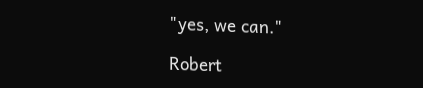"yes, we can."

Robert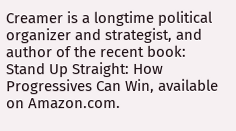Creamer is a longtime political organizer and strategist, and author of the recent book: Stand Up Straight: How Progressives Can Win, available on Amazon.com.